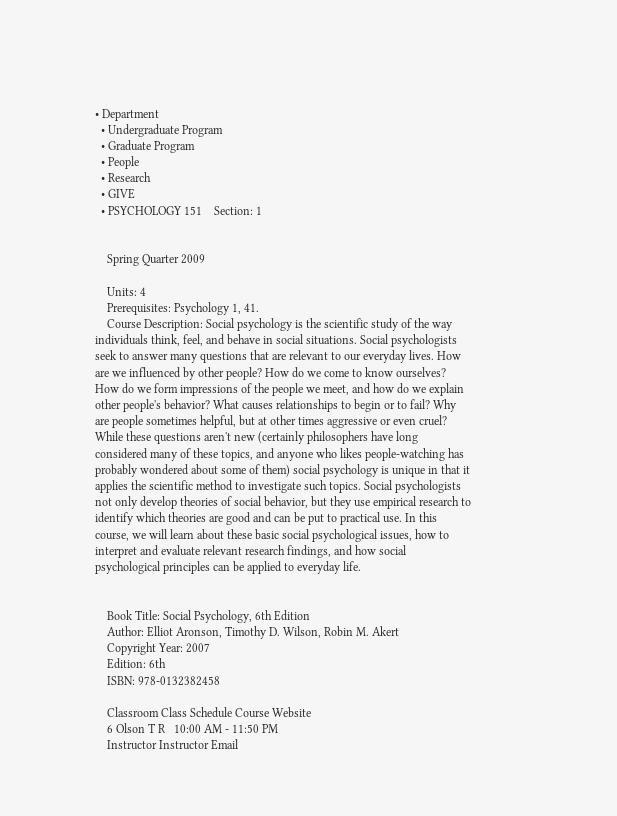• Department
  • Undergraduate Program
  • Graduate Program
  • People
  • Research
  • GIVE
  • PSYCHOLOGY 151    Section: 1


    Spring Quarter 2009

    Units: 4
    Prerequisites: Psychology 1, 41.
    Course Description: Social psychology is the scientific study of the way individuals think, feel, and behave in social situations. Social psychologists seek to answer many questions that are relevant to our everyday lives. How are we influenced by other people? How do we come to know ourselves? How do we form impressions of the people we meet, and how do we explain other people's behavior? What causes relationships to begin or to fail? Why are people sometimes helpful, but at other times aggressive or even cruel? While these questions aren't new (certainly philosophers have long considered many of these topics, and anyone who likes people-watching has probably wondered about some of them) social psychology is unique in that it applies the scientific method to investigate such topics. Social psychologists not only develop theories of social behavior, but they use empirical research to identify which theories are good and can be put to practical use. In this course, we will learn about these basic social psychological issues, how to interpret and evaluate relevant research findings, and how social psychological principles can be applied to everyday life.


    Book Title: Social Psychology, 6th Edition
    Author: Elliot Aronson, Timothy D. Wilson, Robin M. Akert
    Copyright Year: 2007
    Edition: 6th
    ISBN: 978-0132382458

    Classroom Class Schedule Course Website
    6 Olson T R   10:00 AM - 11:50 PM
    Instructor Instructor Email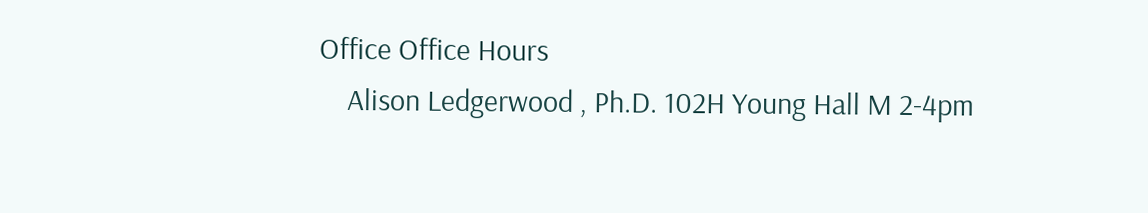Office Office Hours
    Alison Ledgerwood , Ph.D. 102H Young Hall M 2-4pm